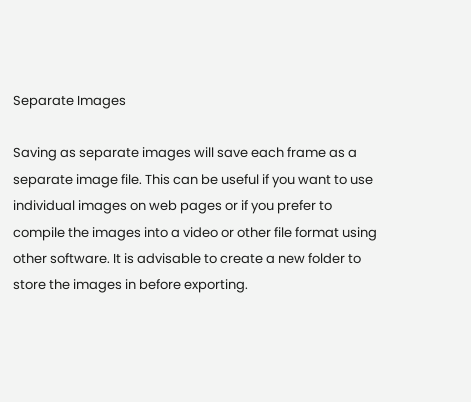Separate Images

Saving as separate images will save each frame as a separate image file. This can be useful if you want to use individual images on web pages or if you prefer to compile the images into a video or other file format using other software. It is advisable to create a new folder to store the images in before exporting.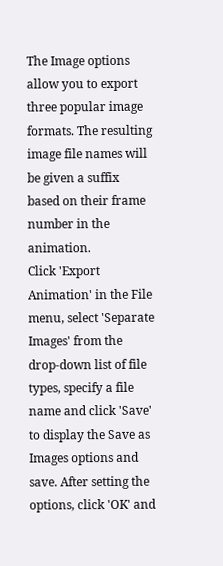The Image options allow you to export three popular image formats. The resulting image file names will be given a suffix based on their frame number in the animation.
Click 'Export Animation' in the File menu, select 'Separate Images' from the drop-down list of file types, specify a file name and click 'Save' to display the Save as Images options and save. After setting the options, click 'OK' and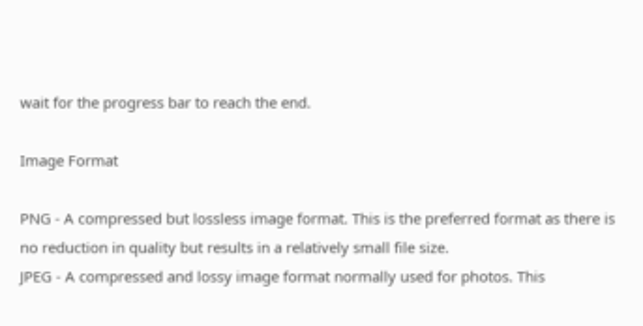wait for the progress bar to reach the end.

Image Format

PNG - A compressed but lossless image format. This is the preferred format as there is no reduction in quality but results in a relatively small file size.
JPEG - A compressed and lossy image format normally used for photos. This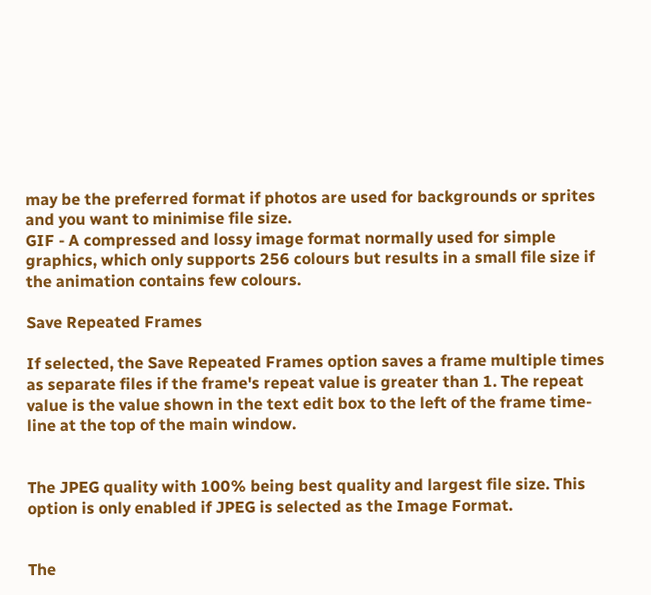may be the preferred format if photos are used for backgrounds or sprites and you want to minimise file size.
GIF - A compressed and lossy image format normally used for simple graphics, which only supports 256 colours but results in a small file size if the animation contains few colours.

Save Repeated Frames

If selected, the Save Repeated Frames option saves a frame multiple times as separate files if the frame's repeat value is greater than 1. The repeat value is the value shown in the text edit box to the left of the frame time-line at the top of the main window.


The JPEG quality with 100% being best quality and largest file size. This option is only enabled if JPEG is selected as the Image Format.


The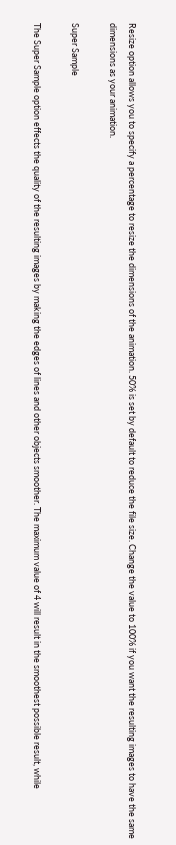Resize option allows you to specify a percentage to resize the dimensions of the animation. 50% is set by default to reduce the file size. Change the value to 100% if you want the resulting images to have the same dimensions as your animation.

Super Sample

The Super Sample option effects the quality of the resulting images by making the edges of lines and other objects smoother. The maximum value of 4 will result in the smoothest possible result, while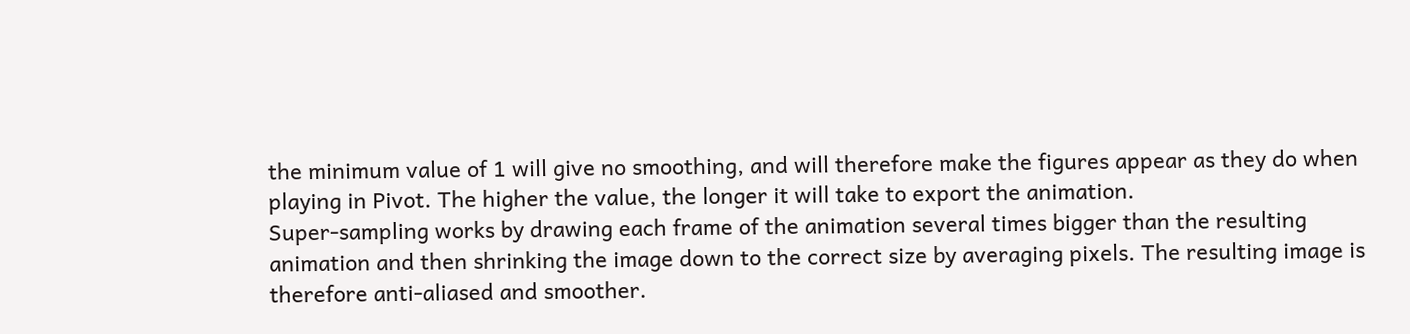the minimum value of 1 will give no smoothing, and will therefore make the figures appear as they do when playing in Pivot. The higher the value, the longer it will take to export the animation.
Super-sampling works by drawing each frame of the animation several times bigger than the resulting animation and then shrinking the image down to the correct size by averaging pixels. The resulting image is therefore anti-aliased and smoother.